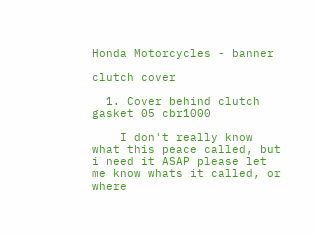Honda Motorcycles - banner

clutch cover

  1. Cover behind clutch gasket 05 cbr1000

    I don't really know what this peace called, but i need it ASAP please let me know whats it called, or where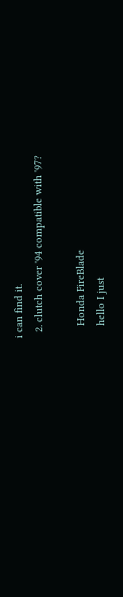i can find it.
  2. clutch cover '94 compatible with '97?

    Honda FireBlade
    hello I just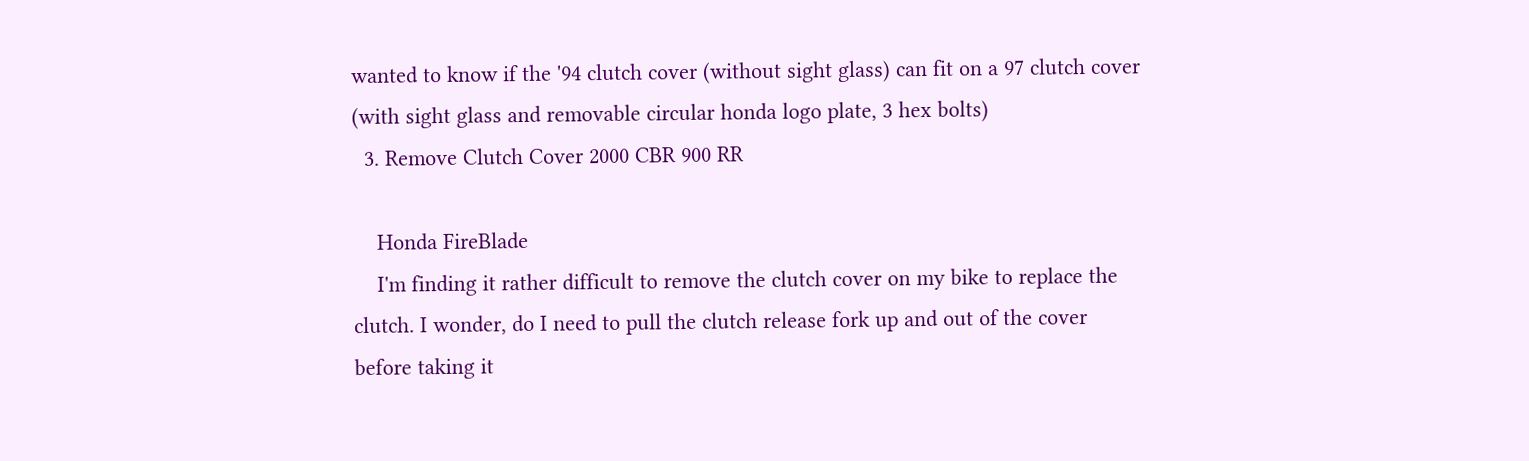wanted to know if the '94 clutch cover (without sight glass) can fit on a 97 clutch cover (with sight glass and removable circular honda logo plate, 3 hex bolts)
  3. Remove Clutch Cover 2000 CBR 900 RR

    Honda FireBlade
    I'm finding it rather difficult to remove the clutch cover on my bike to replace the clutch. I wonder, do I need to pull the clutch release fork up and out of the cover before taking it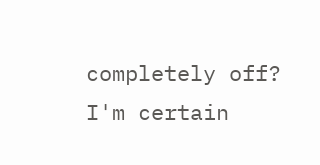completely off? I'm certain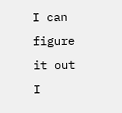I can figure it out I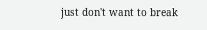just don't want to break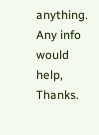anything. Any info would help, Thanks.